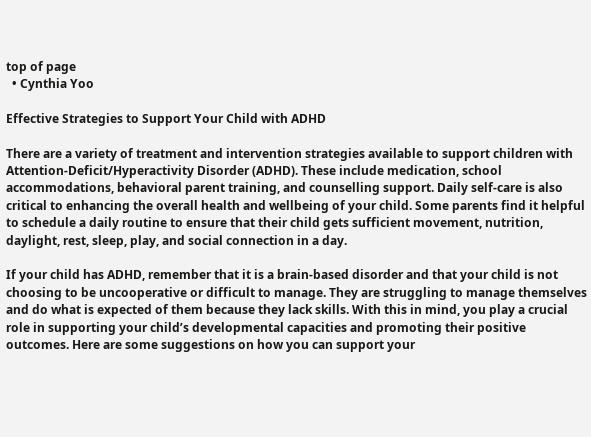top of page
  • Cynthia Yoo

Effective Strategies to Support Your Child with ADHD

There are a variety of treatment and intervention strategies available to support children with Attention-Deficit/Hyperactivity Disorder (ADHD). These include medication, school accommodations, behavioral parent training, and counselling support. Daily self-care is also critical to enhancing the overall health and wellbeing of your child. Some parents find it helpful to schedule a daily routine to ensure that their child gets sufficient movement, nutrition, daylight, rest, sleep, play, and social connection in a day.

If your child has ADHD, remember that it is a brain-based disorder and that your child is not choosing to be uncooperative or difficult to manage. They are struggling to manage themselves and do what is expected of them because they lack skills. With this in mind, you play a crucial role in supporting your child’s developmental capacities and promoting their positive outcomes. Here are some suggestions on how you can support your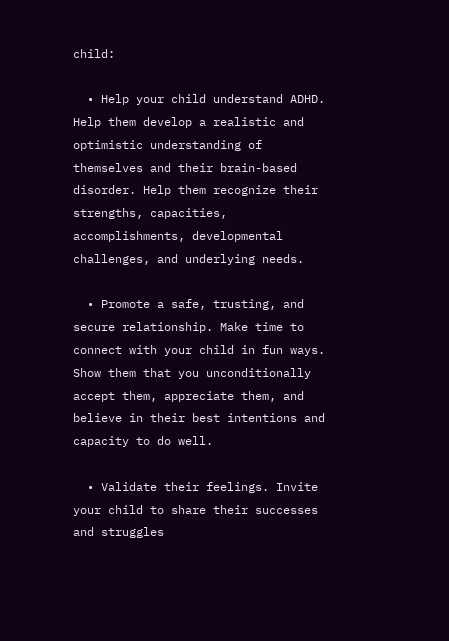child:

  • Help your child understand ADHD. Help them develop a realistic and optimistic understanding of themselves and their brain-based disorder. Help them recognize their strengths, capacities, accomplishments, developmental challenges, and underlying needs.

  • Promote a safe, trusting, and secure relationship. Make time to connect with your child in fun ways. Show them that you unconditionally accept them, appreciate them, and believe in their best intentions and capacity to do well.

  • Validate their feelings. Invite your child to share their successes and struggles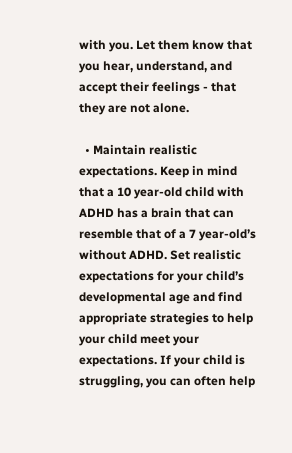with you. Let them know that you hear, understand, and accept their feelings - that they are not alone.

  • Maintain realistic expectations. Keep in mind that a 10 year-old child with ADHD has a brain that can resemble that of a 7 year-old’s without ADHD. Set realistic expectations for your child’s developmental age and find appropriate strategies to help your child meet your expectations. If your child is struggling, you can often help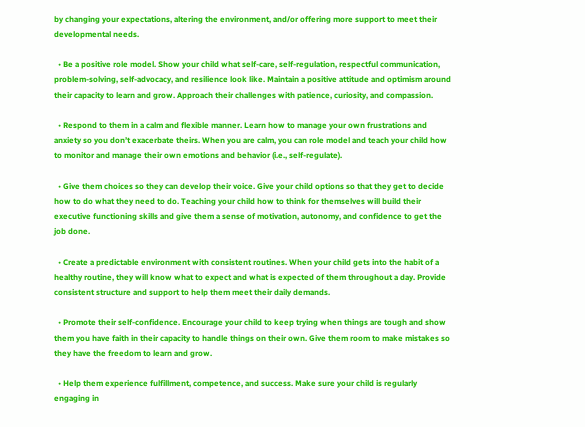by changing your expectations, altering the environment, and/or offering more support to meet their developmental needs.

  • Be a positive role model. Show your child what self-care, self-regulation, respectful communication, problem-solving, self-advocacy, and resilience look like. Maintain a positive attitude and optimism around their capacity to learn and grow. Approach their challenges with patience, curiosity, and compassion.

  • Respond to them in a calm and flexible manner. Learn how to manage your own frustrations and anxiety so you don’t exacerbate theirs. When you are calm, you can role model and teach your child how to monitor and manage their own emotions and behavior (i.e., self-regulate).

  • Give them choices so they can develop their voice. Give your child options so that they get to decide how to do what they need to do. Teaching your child how to think for themselves will build their executive functioning skills and give them a sense of motivation, autonomy, and confidence to get the job done.

  • Create a predictable environment with consistent routines. When your child gets into the habit of a healthy routine, they will know what to expect and what is expected of them throughout a day. Provide consistent structure and support to help them meet their daily demands.

  • Promote their self-confidence. Encourage your child to keep trying when things are tough and show them you have faith in their capacity to handle things on their own. Give them room to make mistakes so they have the freedom to learn and grow.

  • Help them experience fulfillment, competence, and success. Make sure your child is regularly engaging in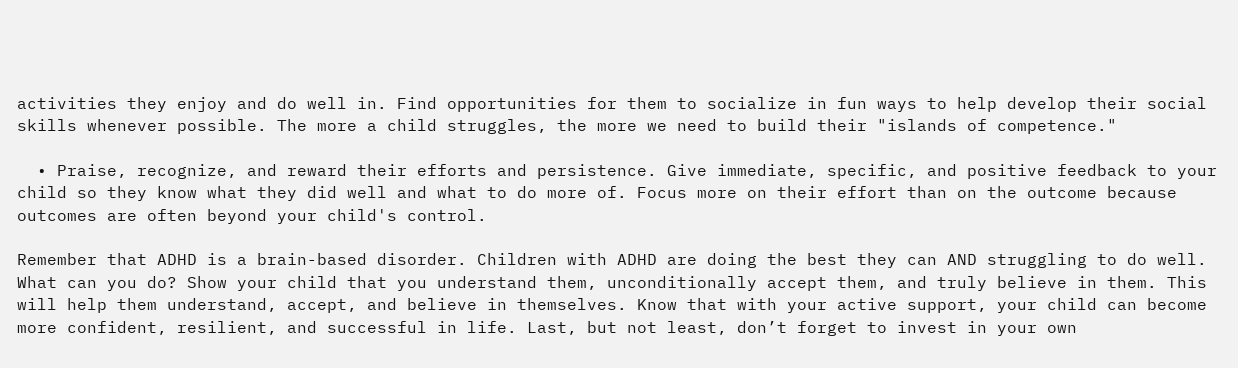activities they enjoy and do well in. Find opportunities for them to socialize in fun ways to help develop their social skills whenever possible. The more a child struggles, the more we need to build their "islands of competence."

  • Praise, recognize, and reward their efforts and persistence. Give immediate, specific, and positive feedback to your child so they know what they did well and what to do more of. Focus more on their effort than on the outcome because outcomes are often beyond your child's control.

Remember that ADHD is a brain-based disorder. Children with ADHD are doing the best they can AND struggling to do well. What can you do? Show your child that you understand them, unconditionally accept them, and truly believe in them. This will help them understand, accept, and believe in themselves. Know that with your active support, your child can become more confident, resilient, and successful in life. Last, but not least, don’t forget to invest in your own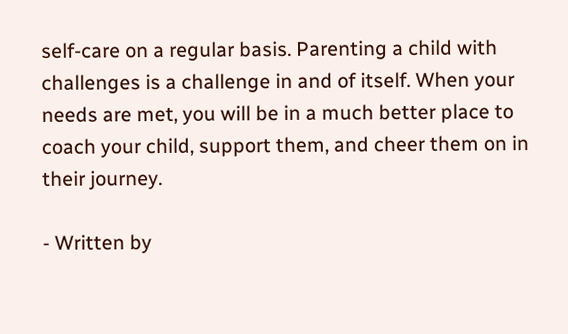self-care on a regular basis. Parenting a child with challenges is a challenge in and of itself. When your needs are met, you will be in a much better place to coach your child, support them, and cheer them on in their journey.

- Written by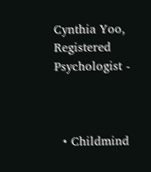Cynthia Yoo, Registered Psychologist -



  • Childmind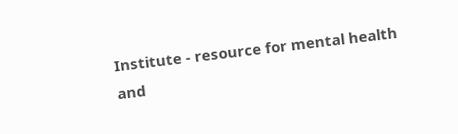Institute - resource for mental health and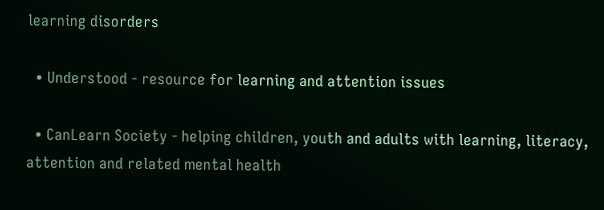learning disorders

  • Understood - resource for learning and attention issues

  • CanLearn Society - helping children, youth and adults with learning, literacy, attention and related mental health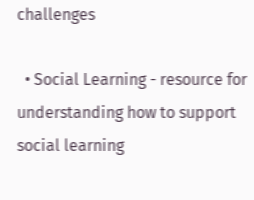challenges

  • Social Learning - resource for understanding how to support social learning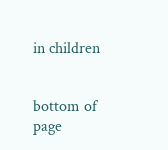in children


bottom of page